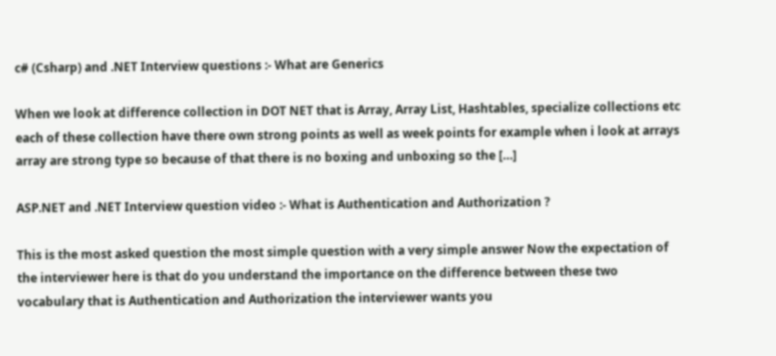c# (Csharp) and .NET Interview questions :- What are Generics

When we look at difference collection in DOT NET that is Array, Array List, Hashtables, specialize collections etc each of these collection have there own strong points as well as week points for example when i look at arrays array are strong type so because of that there is no boxing and unboxing so the […]

ASP.NET and .NET Interview question video :- What is Authentication and Authorization ?

This is the most asked question the most simple question with a very simple answer Now the expectation of the interviewer here is that do you understand the importance on the difference between these two vocabulary that is Authentication and Authorization the interviewer wants you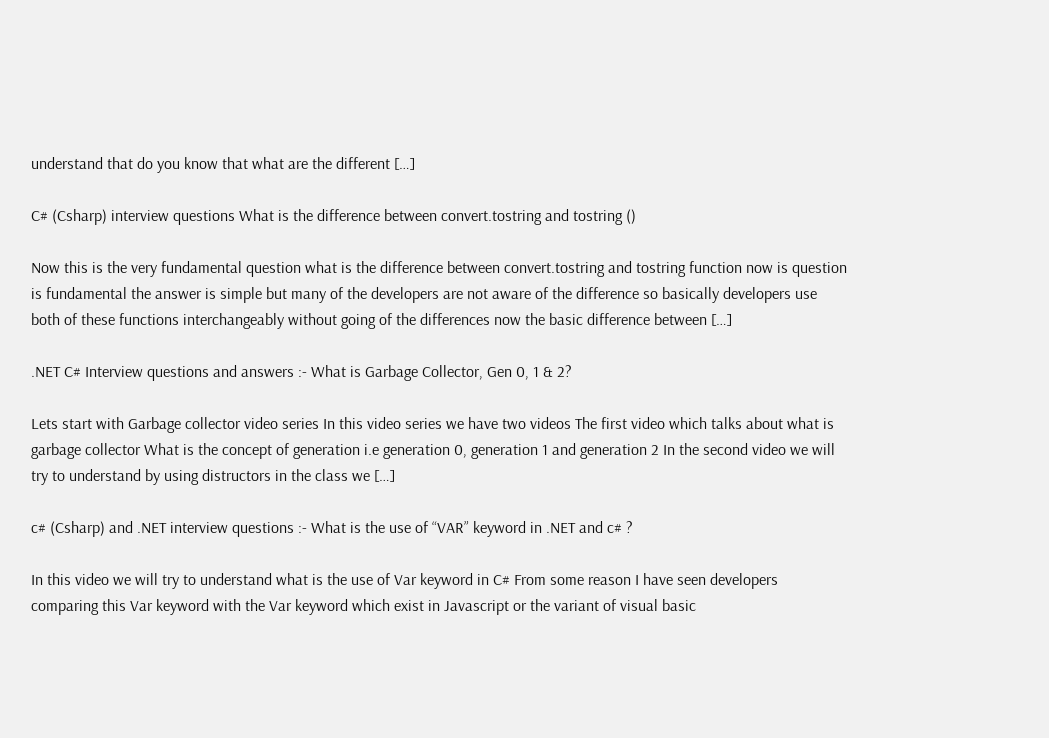understand that do you know that what are the different […]

C# (Csharp) interview questions What is the difference between convert.tostring and tostring ()

Now this is the very fundamental question what is the difference between convert.tostring and tostring function now is question is fundamental the answer is simple but many of the developers are not aware of the difference so basically developers use both of these functions interchangeably without going of the differences now the basic difference between […]

.NET C# Interview questions and answers :- What is Garbage Collector, Gen 0, 1 & 2?

Lets start with Garbage collector video series In this video series we have two videos The first video which talks about what is garbage collector What is the concept of generation i.e generation 0, generation 1 and generation 2 In the second video we will try to understand by using distructors in the class we […]

c# (Csharp) and .NET interview questions :- What is the use of “VAR” keyword in .NET and c# ?

In this video we will try to understand what is the use of Var keyword in C# From some reason I have seen developers comparing this Var keyword with the Var keyword which exist in Javascript or the variant of visual basic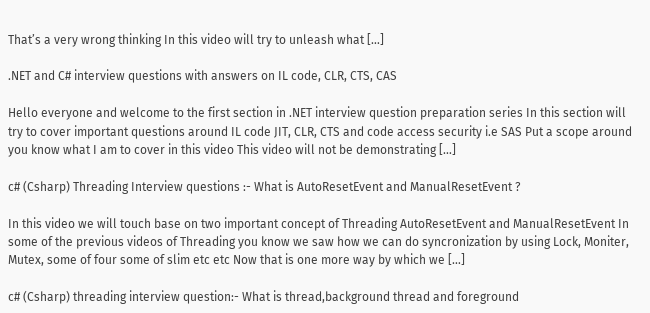That’s a very wrong thinking In this video will try to unleash what […]

.NET and C# interview questions with answers on IL code, CLR, CTS, CAS

Hello everyone and welcome to the first section in .NET interview question preparation series In this section will try to cover important questions around IL code JIT, CLR, CTS and code access security i.e SAS Put a scope around you know what I am to cover in this video This video will not be demonstrating […]

c# (Csharp) Threading Interview questions :- What is AutoResetEvent and ManualResetEvent ?

In this video we will touch base on two important concept of Threading AutoResetEvent and ManualResetEvent In some of the previous videos of Threading you know we saw how we can do syncronization by using Lock, Moniter, Mutex, some of four some of slim etc etc Now that is one more way by which we […]

c# (Csharp) threading interview question:- What is thread,background thread and foreground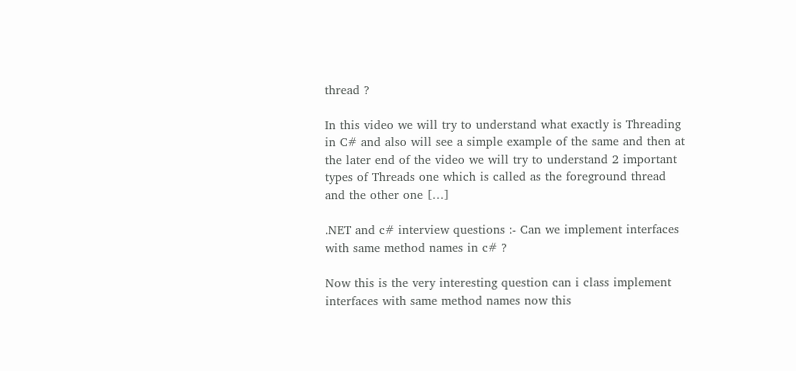thread ?

In this video we will try to understand what exactly is Threading in C# and also will see a simple example of the same and then at the later end of the video we will try to understand 2 important types of Threads one which is called as the foreground thread and the other one […]

.NET and c# interview questions :- Can we implement interfaces with same method names in c# ?

Now this is the very interesting question can i class implement interfaces with same method names now this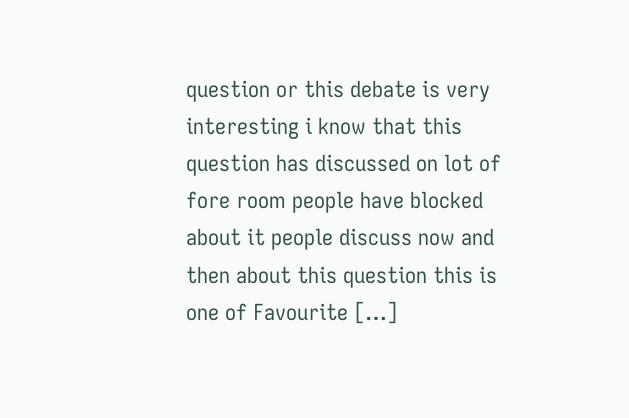question or this debate is very interesting i know that this question has discussed on lot of fore room people have blocked about it people discuss now and then about this question this is one of Favourite […]